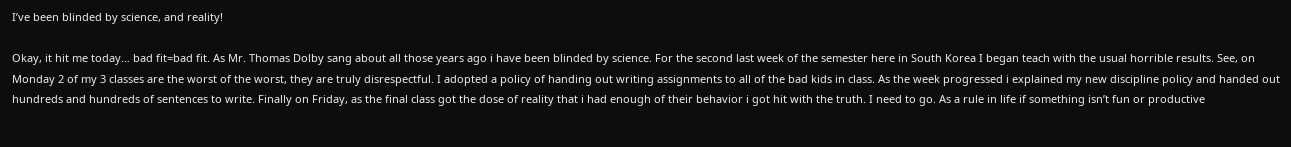I’ve been blinded by science, and reality!

Okay, it hit me today… bad fit=bad fit. As Mr. Thomas Dolby sang about all those years ago i have been blinded by science. For the second last week of the semester here in South Korea I began teach with the usual horrible results. See, on Monday 2 of my 3 classes are the worst of the worst, they are truly disrespectful. I adopted a policy of handing out writing assignments to all of the bad kids in class. As the week progressed i explained my new discipline policy and handed out hundreds and hundreds of sentences to write. Finally on Friday, as the final class got the dose of reality that i had enough of their behavior i got hit with the truth. I need to go. As a rule in life if something isn’t fun or productive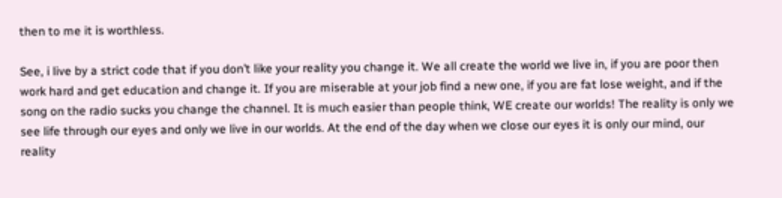then to me it is worthless.

See, i live by a strict code that if you don’t like your reality you change it. We all create the world we live in, if you are poor then work hard and get education and change it. If you are miserable at your job find a new one, if you are fat lose weight, and if the song on the radio sucks you change the channel. It is much easier than people think, WE create our worlds! The reality is only we see life through our eyes and only we live in our worlds. At the end of the day when we close our eyes it is only our mind, our reality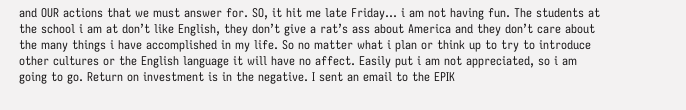and OUR actions that we must answer for. SO, it hit me late Friday… i am not having fun. The students at the school i am at don’t like English, they don’t give a rat’s ass about America and they don’t care about the many things i have accomplished in my life. So no matter what i plan or think up to try to introduce other cultures or the English language it will have no affect. Easily put i am not appreciated, so i am going to go. Return on investment is in the negative. I sent an email to the EPIK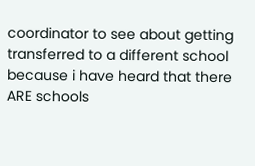coordinator to see about getting transferred to a different school because i have heard that there ARE schools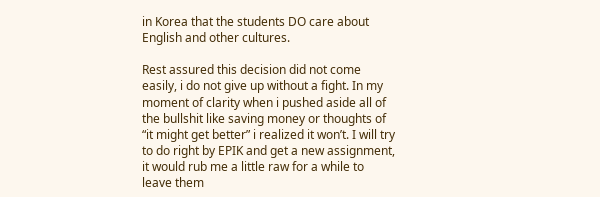in Korea that the students DO care about English and other cultures.

Rest assured this decision did not come easily, i do not give up without a fight. In my moment of clarity when i pushed aside all of the bullshit like saving money or thoughts of “it might get better” i realized it won’t. I will try to do right by EPIK and get a new assignment, it would rub me a little raw for a while to leave them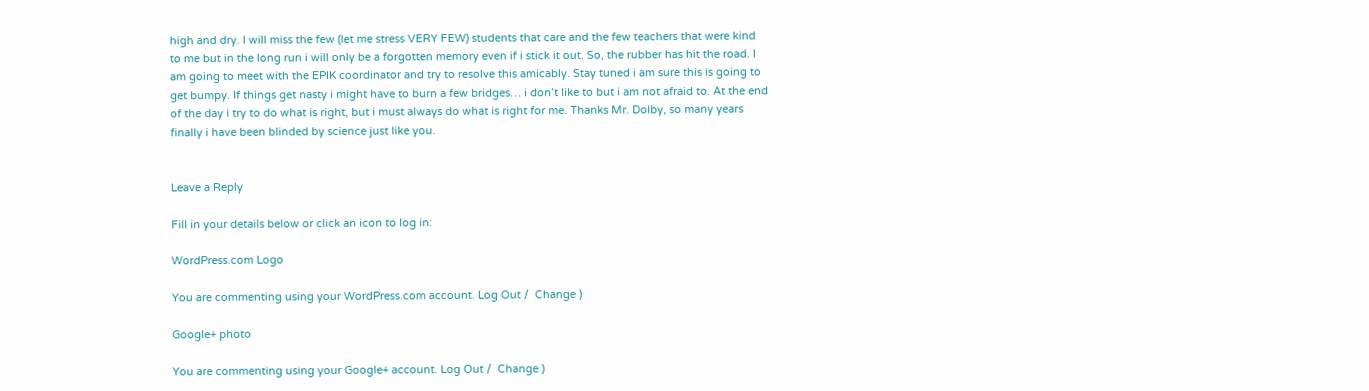high and dry. I will miss the few (let me stress VERY FEW) students that care and the few teachers that were kind to me but in the long run i will only be a forgotten memory even if i stick it out. So, the rubber has hit the road. I am going to meet with the EPIK coordinator and try to resolve this amicably. Stay tuned i am sure this is going to get bumpy. If things get nasty i might have to burn a few bridges… i don’t like to but i am not afraid to. At the end of the day i try to do what is right, but i must always do what is right for me. Thanks Mr. Dolby, so many years finally i have been blinded by science just like you.


Leave a Reply

Fill in your details below or click an icon to log in:

WordPress.com Logo

You are commenting using your WordPress.com account. Log Out /  Change )

Google+ photo

You are commenting using your Google+ account. Log Out /  Change )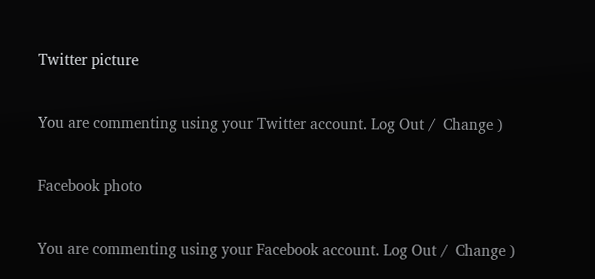Twitter picture

You are commenting using your Twitter account. Log Out /  Change )

Facebook photo

You are commenting using your Facebook account. Log Out /  Change )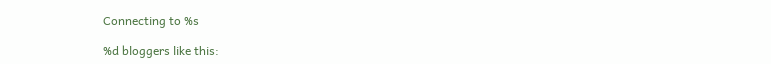Connecting to %s

%d bloggers like this: